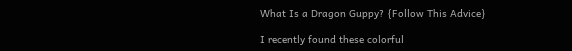What Is a Dragon Guppy? {Follow This Advice}

I recently found these colorful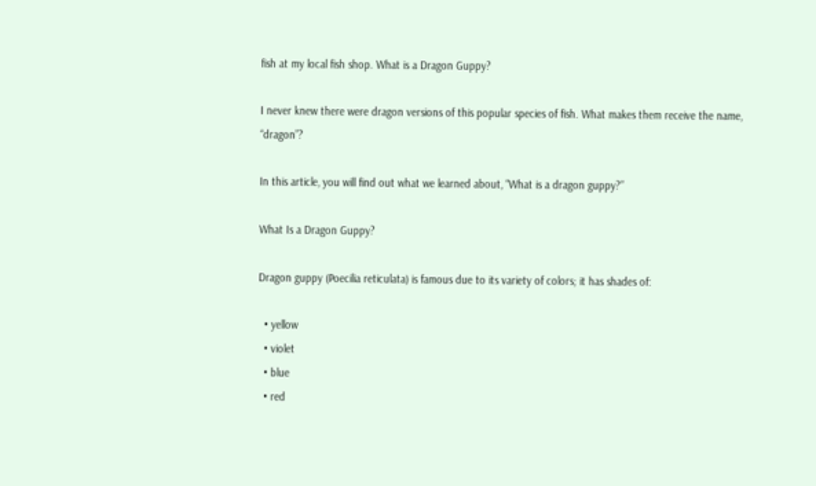fish at my local fish shop. What is a Dragon Guppy?

I never knew there were dragon versions of this popular species of fish. What makes them receive the name, “dragon”?

In this article, you will find out what we learned about, “What is a dragon guppy?”

What Is a Dragon Guppy?

Dragon guppy (Poecilia reticulata) is famous due to its variety of colors; it has shades of:

  • yellow
  • violet
  • blue
  • red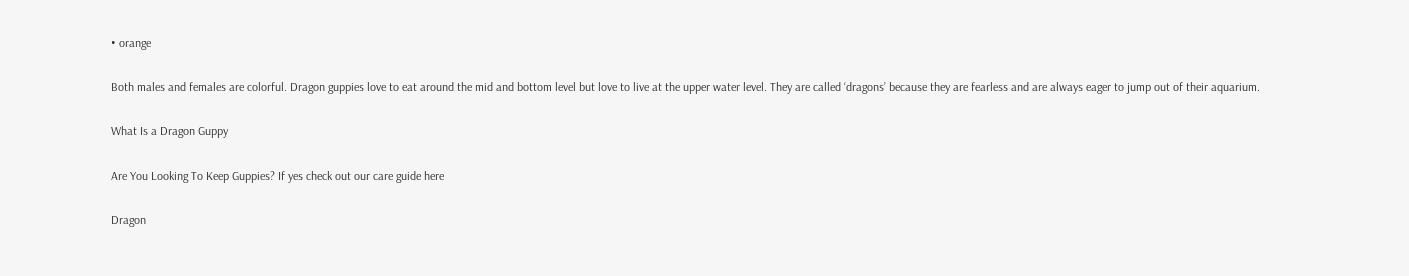• orange

Both males and females are colorful. Dragon guppies love to eat around the mid and bottom level but love to live at the upper water level. They are called ‘dragons’ because they are fearless and are always eager to jump out of their aquarium.

What Is a Dragon Guppy

Are You Looking To Keep Guppies? If yes check out our care guide here

Dragon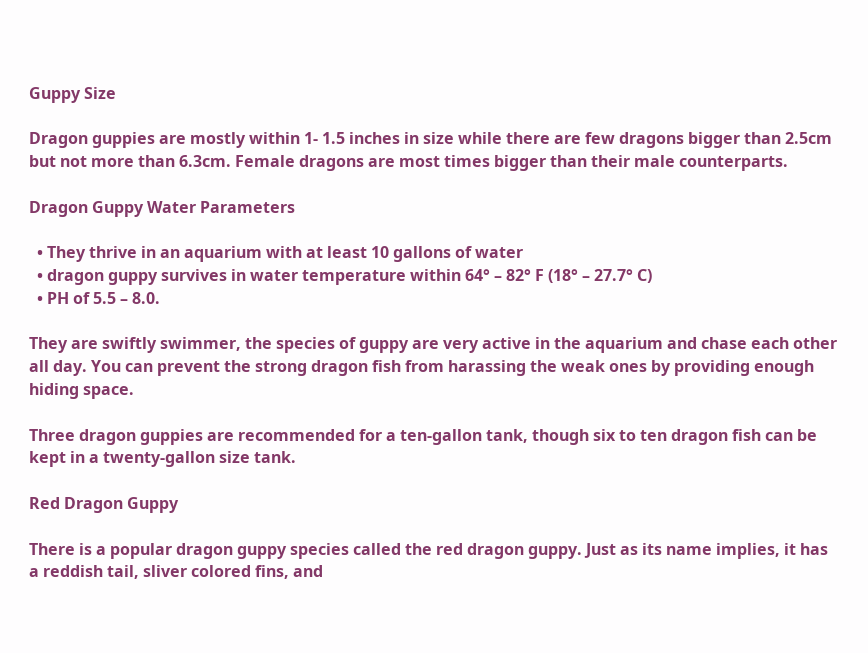Guppy Size

Dragon guppies are mostly within 1- 1.5 inches in size while there are few dragons bigger than 2.5cm but not more than 6.3cm. Female dragons are most times bigger than their male counterparts.

Dragon Guppy Water Parameters

  • They thrive in an aquarium with at least 10 gallons of water
  • dragon guppy survives in water temperature within 64° – 82° F (18° – 27.7° C)
  • PH of 5.5 – 8.0.

They are swiftly swimmer, the species of guppy are very active in the aquarium and chase each other all day. You can prevent the strong dragon fish from harassing the weak ones by providing enough hiding space.

Three dragon guppies are recommended for a ten-gallon tank, though six to ten dragon fish can be kept in a twenty-gallon size tank.

Red Dragon Guppy

There is a popular dragon guppy species called the red dragon guppy. Just as its name implies, it has a reddish tail, sliver colored fins, and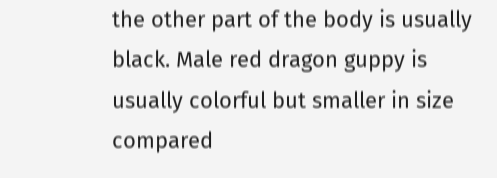the other part of the body is usually black. Male red dragon guppy is usually colorful but smaller in size compared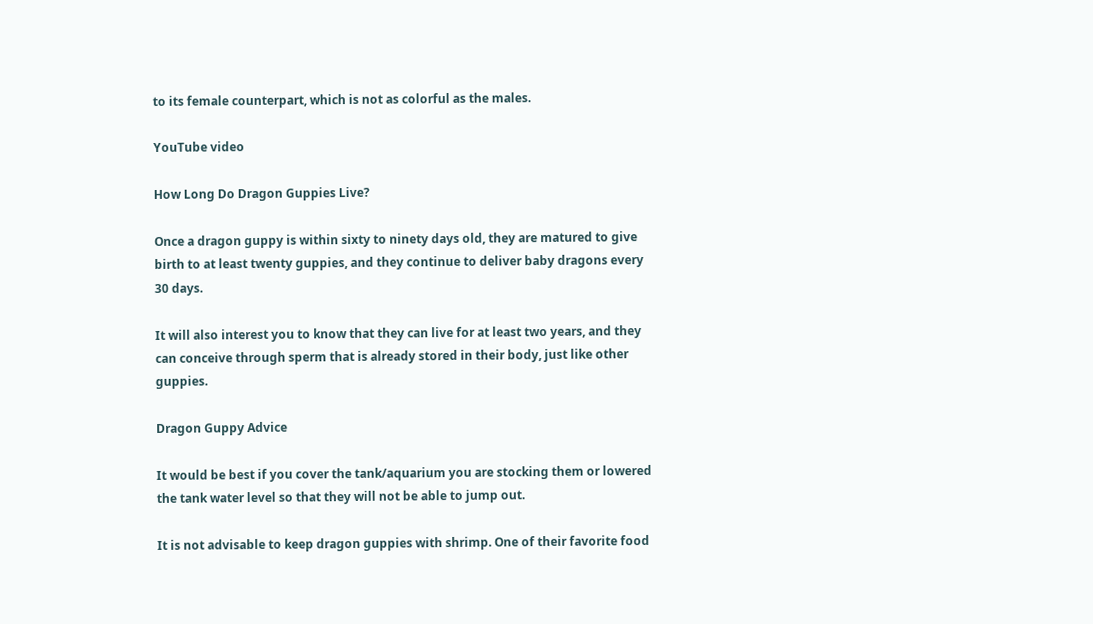to its female counterpart, which is not as colorful as the males.

YouTube video

How Long Do Dragon Guppies Live?

Once a dragon guppy is within sixty to ninety days old, they are matured to give birth to at least twenty guppies, and they continue to deliver baby dragons every 30 days.

It will also interest you to know that they can live for at least two years, and they can conceive through sperm that is already stored in their body, just like other guppies.

Dragon Guppy Advice

It would be best if you cover the tank/aquarium you are stocking them or lowered the tank water level so that they will not be able to jump out.

It is not advisable to keep dragon guppies with shrimp. One of their favorite food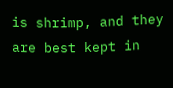is shrimp, and they are best kept in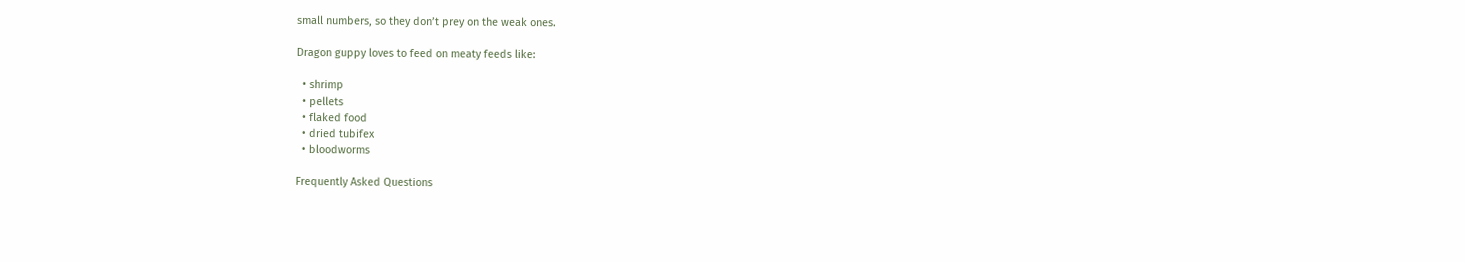small numbers, so they don’t prey on the weak ones.

Dragon guppy loves to feed on meaty feeds like:

  • shrimp
  • pellets
  • flaked food
  • dried tubifex
  • bloodworms

Frequently Asked Questions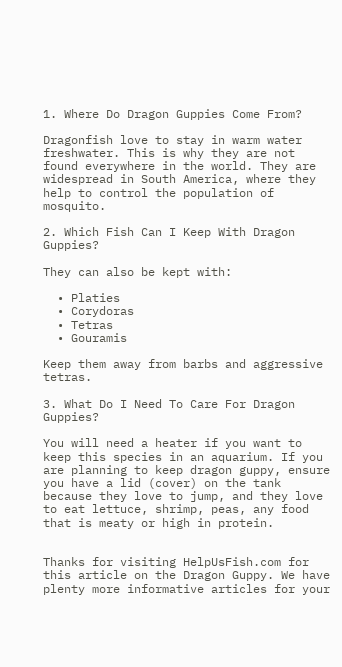1. Where Do Dragon Guppies Come From?

Dragonfish love to stay in warm water freshwater. This is why they are not found everywhere in the world. They are widespread in South America, where they help to control the population of mosquito.

2. Which Fish Can I Keep With Dragon Guppies?

They can also be kept with:

  • Platies
  • Corydoras
  • Tetras
  • Gouramis

Keep them away from barbs and aggressive tetras.

3. What Do I Need To Care For Dragon Guppies?

You will need a heater if you want to keep this species in an aquarium. If you are planning to keep dragon guppy, ensure you have a lid (cover) on the tank because they love to jump, and they love to eat lettuce, shrimp, peas, any food that is meaty or high in protein.


Thanks for visiting HelpUsFish.com for this article on the Dragon Guppy. We have plenty more informative articles for your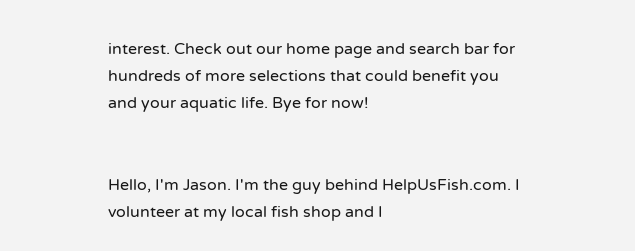interest. Check out our home page and search bar for hundreds of more selections that could benefit you and your aquatic life. Bye for now!


Hello, I'm Jason. I'm the guy behind HelpUsFish.com. I volunteer at my local fish shop and I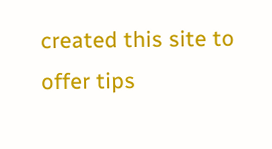created this site to offer tips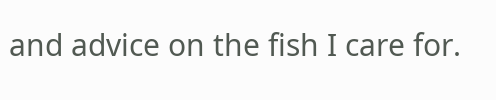and advice on the fish I care for.